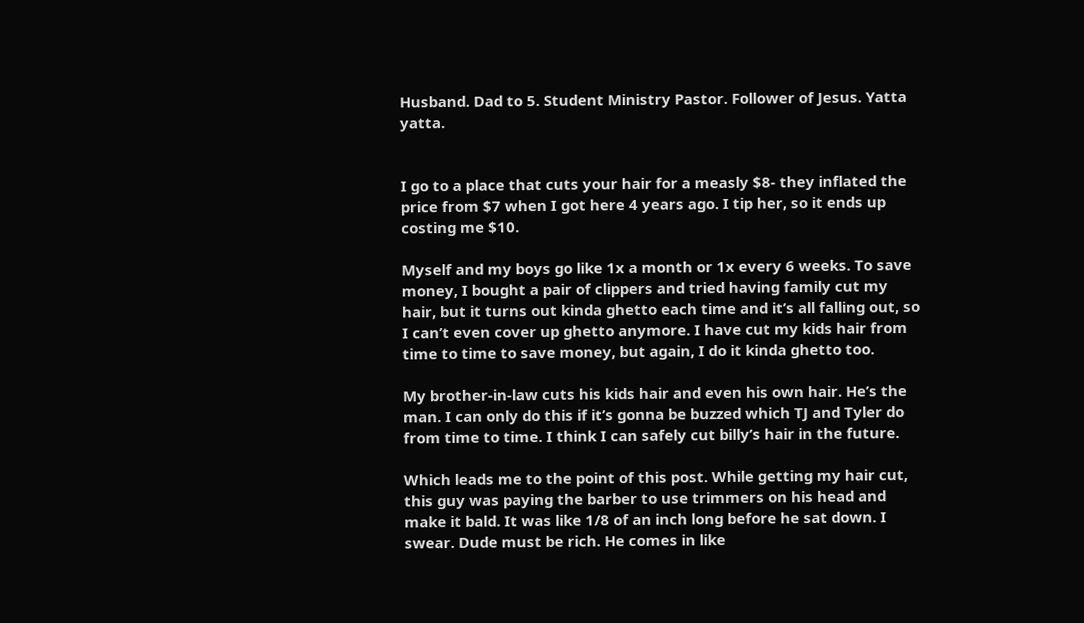Husband. Dad to 5. Student Ministry Pastor. Follower of Jesus. Yatta yatta.


I go to a place that cuts your hair for a measly $8- they inflated the price from $7 when I got here 4 years ago. I tip her, so it ends up costing me $10.

Myself and my boys go like 1x a month or 1x every 6 weeks. To save money, I bought a pair of clippers and tried having family cut my hair, but it turns out kinda ghetto each time and it’s all falling out, so I can’t even cover up ghetto anymore. I have cut my kids hair from time to time to save money, but again, I do it kinda ghetto too.

My brother-in-law cuts his kids hair and even his own hair. He’s the man. I can only do this if it’s gonna be buzzed which TJ and Tyler do from time to time. I think I can safely cut billy’s hair in the future.

Which leads me to the point of this post. While getting my hair cut, this guy was paying the barber to use trimmers on his head and make it bald. It was like 1/8 of an inch long before he sat down. I swear. Dude must be rich. He comes in like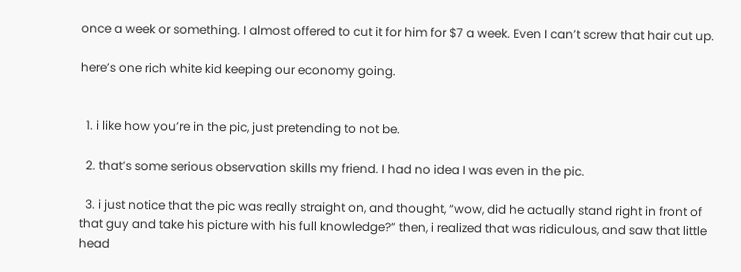once a week or something. I almost offered to cut it for him for $7 a week. Even I can’t screw that hair cut up.

here’s one rich white kid keeping our economy going.


  1. i like how you’re in the pic, just pretending to not be.

  2. that’s some serious observation skills my friend. I had no idea I was even in the pic.

  3. i just notice that the pic was really straight on, and thought, “wow, did he actually stand right in front of that guy and take his picture with his full knowledge?” then, i realized that was ridiculous, and saw that little head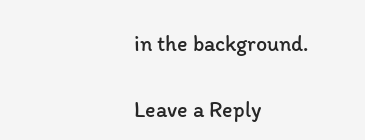in the background.

Leave a Reply